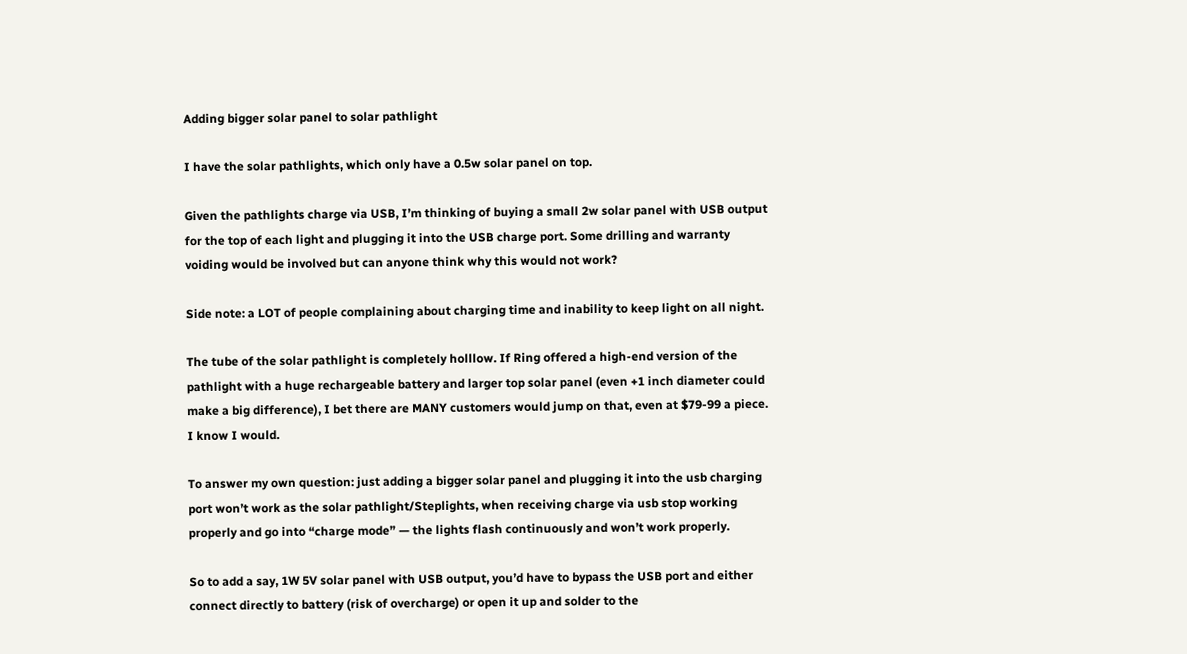Adding bigger solar panel to solar pathlight

I have the solar pathlights, which only have a 0.5w solar panel on top.

Given the pathlights charge via USB, I’m thinking of buying a small 2w solar panel with USB output for the top of each light and plugging it into the USB charge port. Some drilling and warranty voiding would be involved but can anyone think why this would not work?

Side note: a LOT of people complaining about charging time and inability to keep light on all night.

The tube of the solar pathlight is completely holllow. If Ring offered a high-end version of the pathlight with a huge rechargeable battery and larger top solar panel (even +1 inch diameter could make a big difference), I bet there are MANY customers would jump on that, even at $79-99 a piece. I know I would.

To answer my own question: just adding a bigger solar panel and plugging it into the usb charging port won’t work as the solar pathlight/Steplights, when receiving charge via usb stop working properly and go into “charge mode” — the lights flash continuously and won’t work properly.

So to add a say, 1W 5V solar panel with USB output, you’d have to bypass the USB port and either connect directly to battery (risk of overcharge) or open it up and solder to the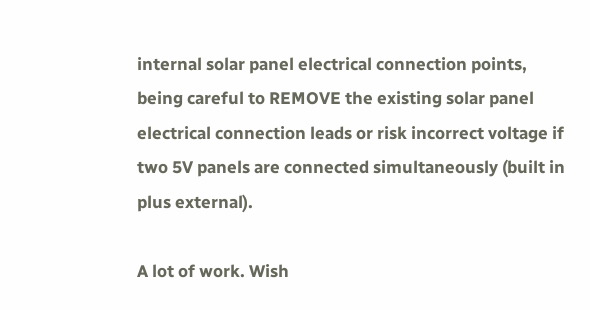internal solar panel electrical connection points, being careful to REMOVE the existing solar panel electrical connection leads or risk incorrect voltage if two 5V panels are connected simultaneously (built in plus external).

A lot of work. Wish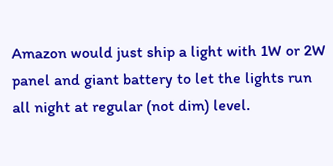Amazon would just ship a light with 1W or 2W panel and giant battery to let the lights run all night at regular (not dim) level.